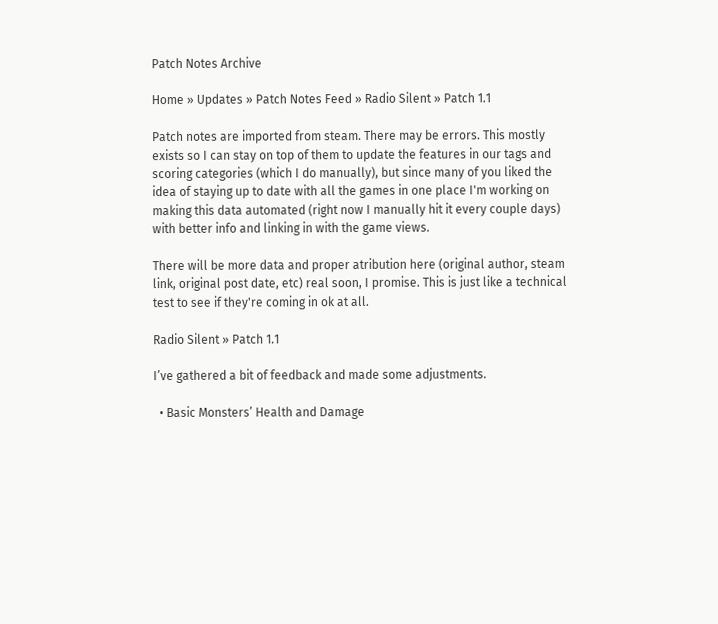Patch Notes Archive

Home » Updates » Patch Notes Feed » Radio Silent » Patch 1.1

Patch notes are imported from steam. There may be errors. This mostly exists so I can stay on top of them to update the features in our tags and scoring categories (which I do manually), but since many of you liked the idea of staying up to date with all the games in one place I'm working on making this data automated (right now I manually hit it every couple days) with better info and linking in with the game views.

There will be more data and proper atribution here (original author, steam link, original post date, etc) real soon, I promise. This is just like a technical test to see if they're coming in ok at all.

Radio Silent » Patch 1.1

I’ve gathered a bit of feedback and made some adjustments.

  • Basic Monsters’ Health and Damage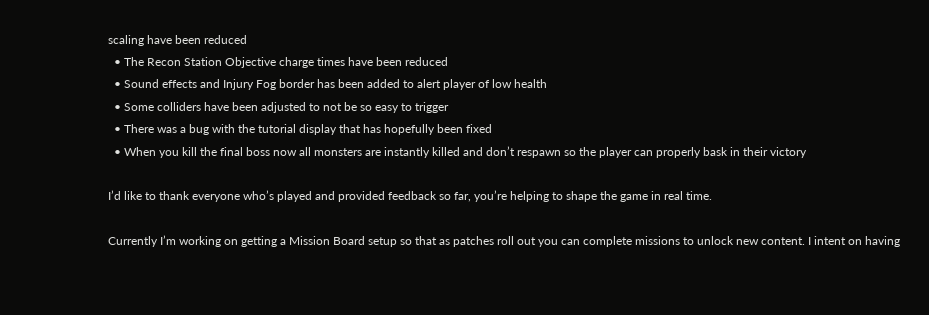scaling have been reduced
  • The Recon Station Objective charge times have been reduced
  • Sound effects and Injury Fog border has been added to alert player of low health
  • Some colliders have been adjusted to not be so easy to trigger
  • There was a bug with the tutorial display that has hopefully been fixed
  • When you kill the final boss now all monsters are instantly killed and don’t respawn so the player can properly bask in their victory

I’d like to thank everyone who’s played and provided feedback so far, you’re helping to shape the game in real time.

Currently I’m working on getting a Mission Board setup so that as patches roll out you can complete missions to unlock new content. I intent on having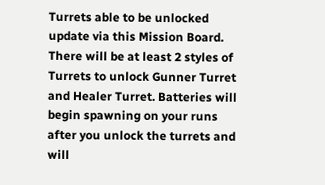Turrets able to be unlocked update via this Mission Board. There will be at least 2 styles of Turrets to unlock Gunner Turret and Healer Turret. Batteries will begin spawning on your runs after you unlock the turrets and will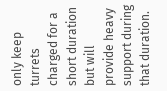only keep turrets charged for a short duration but will provide heavy support during that duration.